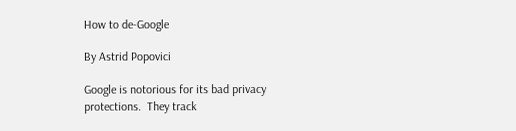How to de-Google

By Astrid Popovici

Google is notorious for its bad privacy protections.  They track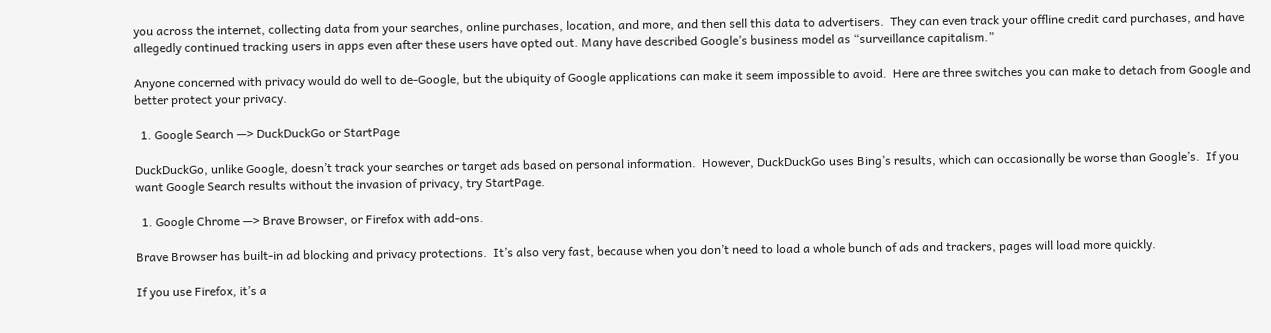you across the internet, collecting data from your searches, online purchases, location, and more, and then sell this data to advertisers.  They can even track your offline credit card purchases, and have allegedly continued tracking users in apps even after these users have opted out. Many have described Google’s business model as “surveillance capitalism.”

Anyone concerned with privacy would do well to de-Google, but the ubiquity of Google applications can make it seem impossible to avoid.  Here are three switches you can make to detach from Google and better protect your privacy.

  1. Google Search —> DuckDuckGo or StartPage

DuckDuckGo, unlike Google, doesn’t track your searches or target ads based on personal information.  However, DuckDuckGo uses Bing’s results, which can occasionally be worse than Google’s.  If you want Google Search results without the invasion of privacy, try StartPage.

  1. Google Chrome —> Brave Browser, or Firefox with add-ons.

Brave Browser has built-in ad blocking and privacy protections.  It’s also very fast, because when you don’t need to load a whole bunch of ads and trackers, pages will load more quickly.

If you use Firefox, it’s a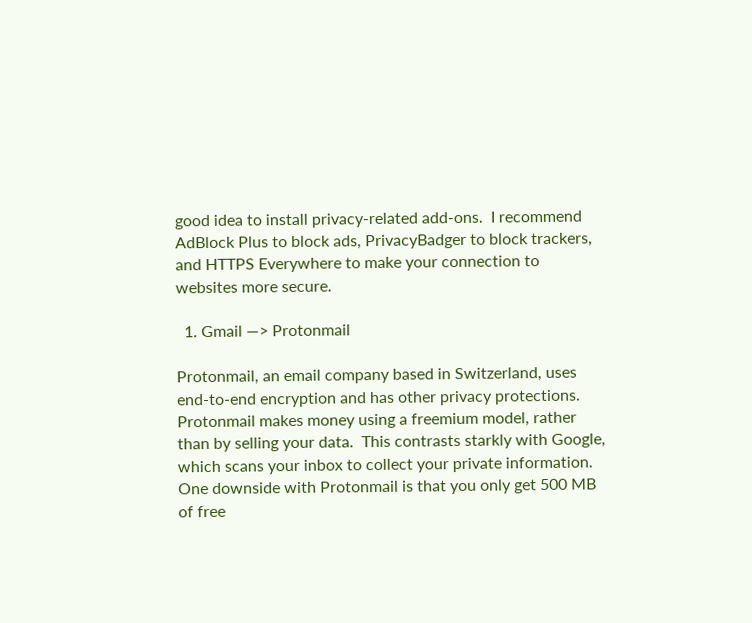good idea to install privacy-related add-ons.  I recommend AdBlock Plus to block ads, PrivacyBadger to block trackers, and HTTPS Everywhere to make your connection to websites more secure.

  1. Gmail —> Protonmail

Protonmail, an email company based in Switzerland, uses end-to-end encryption and has other privacy protections.  Protonmail makes money using a freemium model, rather than by selling your data.  This contrasts starkly with Google, which scans your inbox to collect your private information.  One downside with Protonmail is that you only get 500 MB of free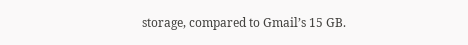storage, compared to Gmail’s 15 GB.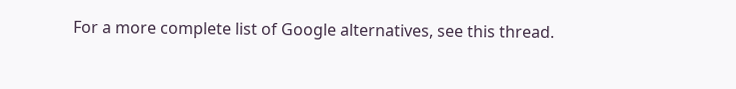For a more complete list of Google alternatives, see this thread.